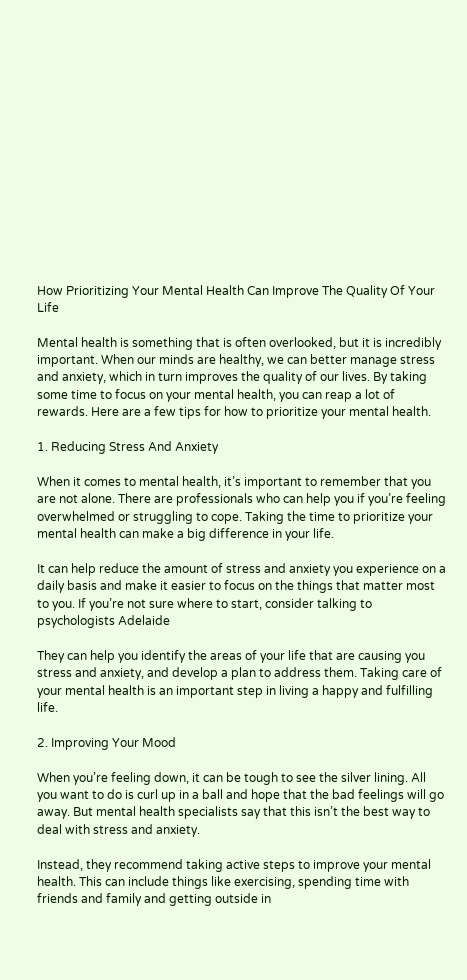How Prioritizing Your Mental Health Can Improve The Quality Of Your Life

Mental health is something that is often overlooked, but it is incredibly important. When our minds are healthy, we can better manage stress and anxiety, which in turn improves the quality of our lives. By taking some time to focus on your mental health, you can reap a lot of rewards. Here are a few tips for how to prioritize your mental health.

1. Reducing Stress And Anxiety

When it comes to mental health, it’s important to remember that you are not alone. There are professionals who can help you if you’re feeling overwhelmed or struggling to cope. Taking the time to prioritize your mental health can make a big difference in your life.

It can help reduce the amount of stress and anxiety you experience on a daily basis and make it easier to focus on the things that matter most to you. If you’re not sure where to start, consider talking to psychologists Adelaide

They can help you identify the areas of your life that are causing you stress and anxiety, and develop a plan to address them. Taking care of your mental health is an important step in living a happy and fulfilling life.

2. Improving Your Mood

When you’re feeling down, it can be tough to see the silver lining. All you want to do is curl up in a ball and hope that the bad feelings will go away. But mental health specialists say that this isn’t the best way to deal with stress and anxiety.

Instead, they recommend taking active steps to improve your mental health. This can include things like exercising, spending time with friends and family and getting outside in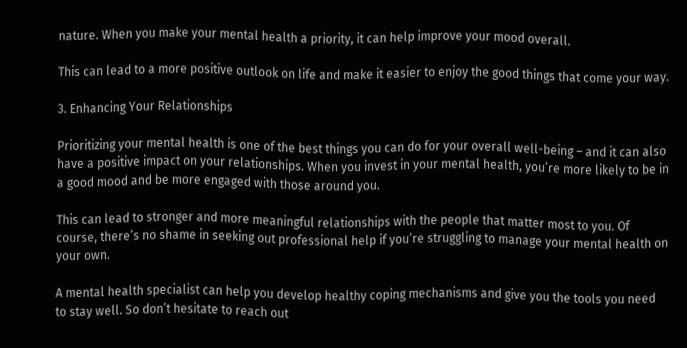nature. When you make your mental health a priority, it can help improve your mood overall.

This can lead to a more positive outlook on life and make it easier to enjoy the good things that come your way.

3. Enhancing Your Relationships

Prioritizing your mental health is one of the best things you can do for your overall well-being – and it can also have a positive impact on your relationships. When you invest in your mental health, you’re more likely to be in a good mood and be more engaged with those around you.

This can lead to stronger and more meaningful relationships with the people that matter most to you. Of course, there’s no shame in seeking out professional help if you’re struggling to manage your mental health on your own.

A mental health specialist can help you develop healthy coping mechanisms and give you the tools you need to stay well. So don’t hesitate to reach out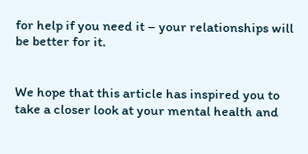for help if you need it – your relationships will be better for it.


We hope that this article has inspired you to take a closer look at your mental health and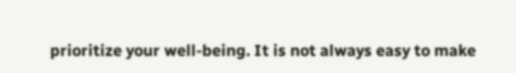prioritize your well-being. It is not always easy to make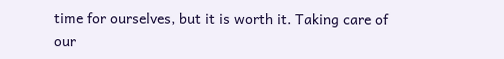time for ourselves, but it is worth it. Taking care of our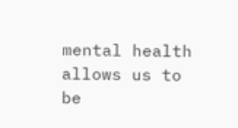mental health allows us to be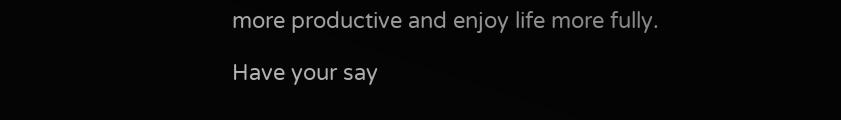more productive and enjoy life more fully.

Have your say